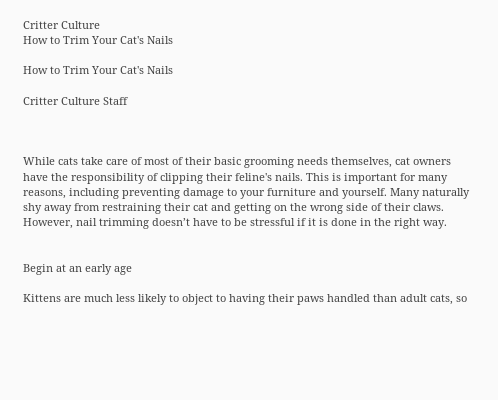Critter Culture
How to Trim Your Cat's Nails

How to Trim Your Cat's Nails

Critter Culture Staff



While cats take care of most of their basic grooming needs themselves, cat owners have the responsibility of clipping their feline's nails. This is important for many reasons, including preventing damage to your furniture and yourself. Many naturally shy away from restraining their cat and getting on the wrong side of their claws. However, nail trimming doesn’t have to be stressful if it is done in the right way.


Begin at an early age

Kittens are much less likely to object to having their paws handled than adult cats, so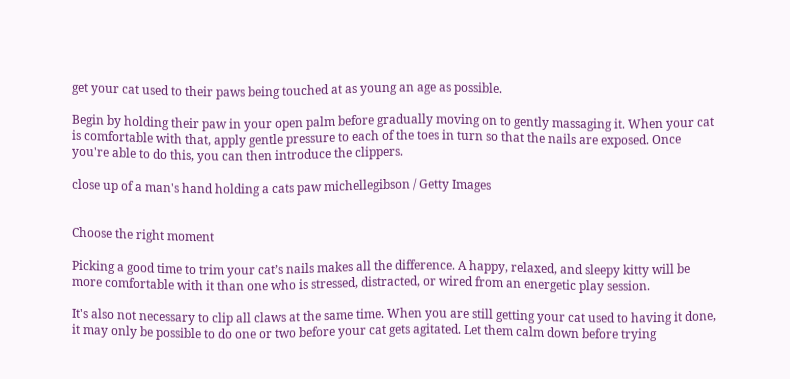get your cat used to their paws being touched at as young an age as possible.

Begin by holding their paw in your open palm before gradually moving on to gently massaging it. When your cat is comfortable with that, apply gentle pressure to each of the toes in turn so that the nails are exposed. Once you're able to do this, you can then introduce the clippers.

close up of a man's hand holding a cats paw michellegibson / Getty Images


Choose the right moment

Picking a good time to trim your cat’s nails makes all the difference. A happy, relaxed, and sleepy kitty will be more comfortable with it than one who is stressed, distracted, or wired from an energetic play session.

It's also not necessary to clip all claws at the same time. When you are still getting your cat used to having it done, it may only be possible to do one or two before your cat gets agitated. Let them calm down before trying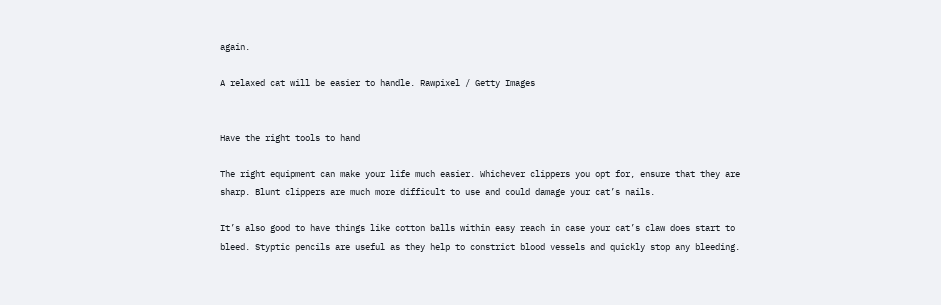again.

A relaxed cat will be easier to handle. Rawpixel / Getty Images


Have the right tools to hand

The right equipment can make your life much easier. Whichever clippers you opt for, ensure that they are sharp. Blunt clippers are much more difficult to use and could damage your cat’s nails.

It’s also good to have things like cotton balls within easy reach in case your cat’s claw does start to bleed. Styptic pencils are useful as they help to constrict blood vessels and quickly stop any bleeding.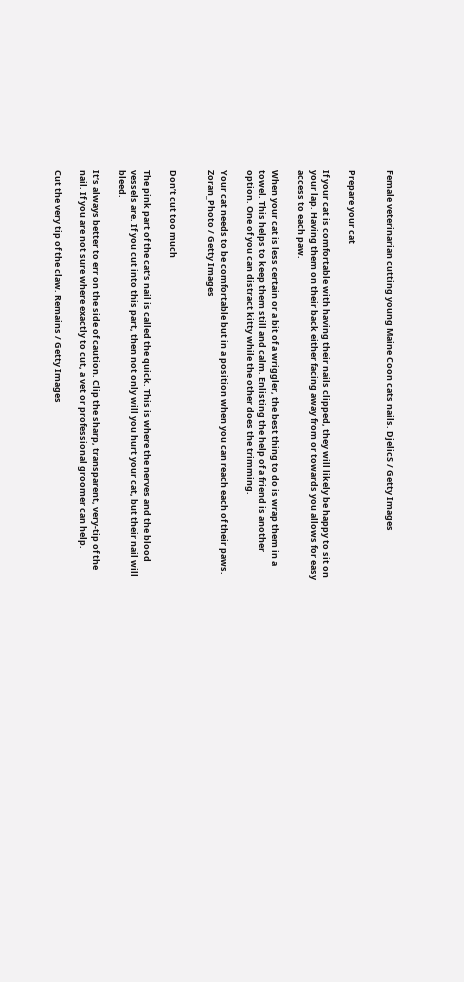Female veterinarian cutting young Maine Coon cats nails. DjelicS / Getty Images


Prepare your cat

If your cat is comfortable with having their nails clipped, they will likely be happy to sit on your lap. Having them on their back either facing away from or towards you allows for easy access to each paw.

When your cat is less certain or a bit of a wriggler, the best thing to do is wrap them in a towel. This helps to keep them still and calm. Enlisting the help of a friend is another option. One of you can distract kitty while the other does the trimming.

Your cat needs to be comfortable but in a position when you can reach each of their paws. Zoran_Photo / Getty Images


Don’t cut too much

The pink part of the cat’s nail is called the quick. This is where the nerves and the blood vessels are. If you cut into this part, then not only will you hurt your cat, but their nail will bleed.

It’s always better to err on the side of caution. Clip the sharp, transparent, very-tip of the nail. If you are not sure where exactly to cut, a vet or professional groomer can help.

Cut the very tip of the claw. Remains / Getty Images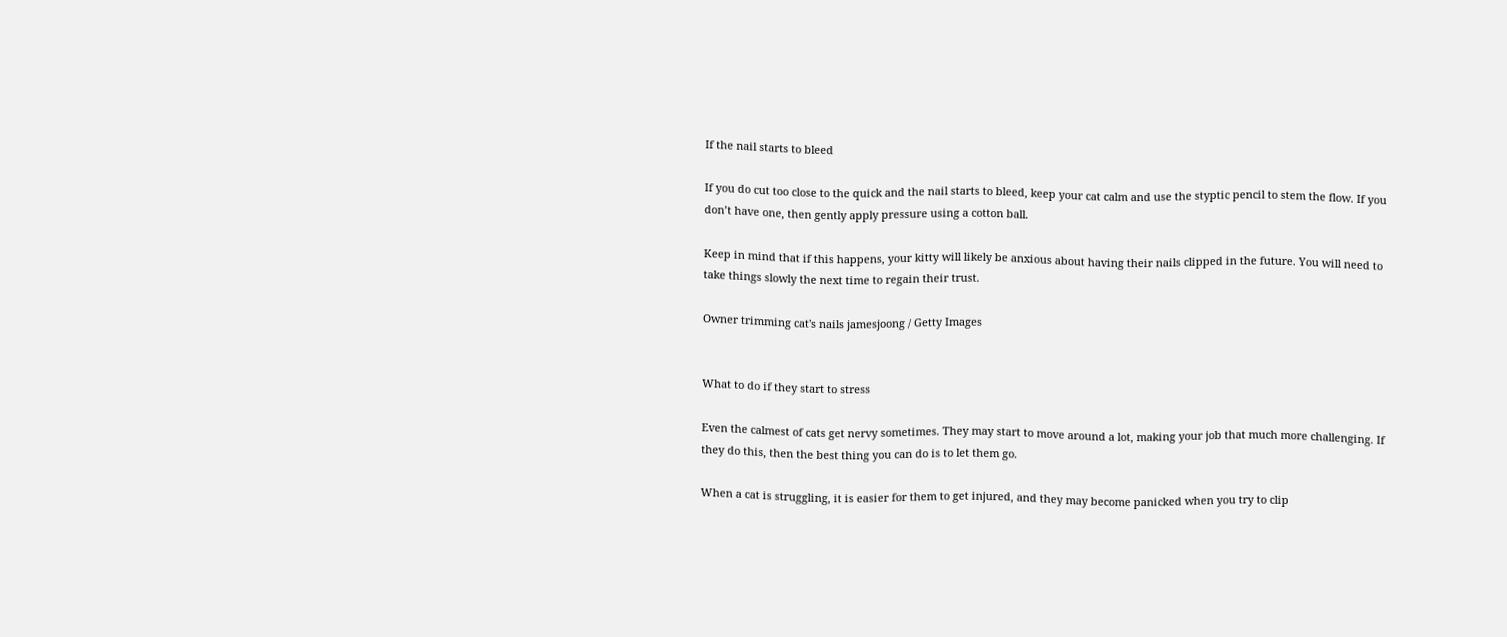If the nail starts to bleed

If you do cut too close to the quick and the nail starts to bleed, keep your cat calm and use the styptic pencil to stem the flow. If you don’t have one, then gently apply pressure using a cotton ball.

Keep in mind that if this happens, your kitty will likely be anxious about having their nails clipped in the future. You will need to take things slowly the next time to regain their trust.

Owner trimming cat's nails jamesjoong / Getty Images


What to do if they start to stress

Even the calmest of cats get nervy sometimes. They may start to move around a lot, making your job that much more challenging. If they do this, then the best thing you can do is to let them go.

When a cat is struggling, it is easier for them to get injured, and they may become panicked when you try to clip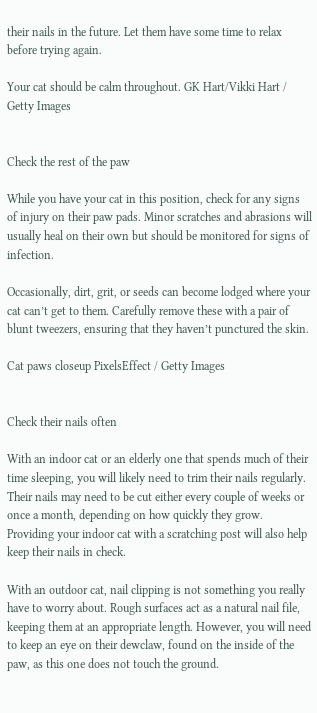their nails in the future. Let them have some time to relax before trying again.

Your cat should be calm throughout. GK Hart/Vikki Hart / Getty Images


Check the rest of the paw

While you have your cat in this position, check for any signs of injury on their paw pads. Minor scratches and abrasions will usually heal on their own but should be monitored for signs of infection.

Occasionally, dirt, grit, or seeds can become lodged where your cat can’t get to them. Carefully remove these with a pair of blunt tweezers, ensuring that they haven’t punctured the skin.

Cat paws closeup PixelsEffect / Getty Images


Check their nails often

With an indoor cat or an elderly one that spends much of their time sleeping, you will likely need to trim their nails regularly. Their nails may need to be cut either every couple of weeks or once a month, depending on how quickly they grow. Providing your indoor cat with a scratching post will also help keep their nails in check.

With an outdoor cat, nail clipping is not something you really have to worry about. Rough surfaces act as a natural nail file, keeping them at an appropriate length. However, you will need to keep an eye on their dewclaw, found on the inside of the paw, as this one does not touch the ground.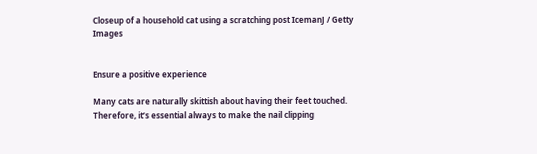Closeup of a household cat using a scratching post IcemanJ / Getty Images


Ensure a positive experience

Many cats are naturally skittish about having their feet touched. Therefore, it’s essential always to make the nail clipping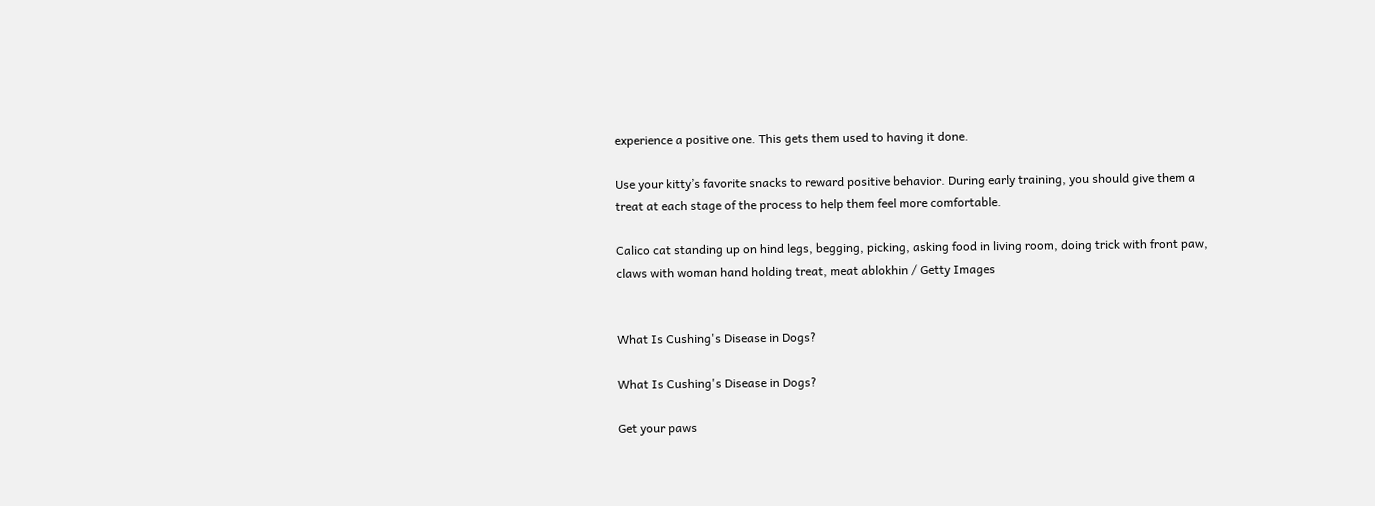experience a positive one. This gets them used to having it done.

Use your kitty’s favorite snacks to reward positive behavior. During early training, you should give them a treat at each stage of the process to help them feel more comfortable.

Calico cat standing up on hind legs, begging, picking, asking food in living room, doing trick with front paw, claws with woman hand holding treat, meat ablokhin / Getty Images


What Is Cushing's Disease in Dogs?

What Is Cushing's Disease in Dogs?

Get your paws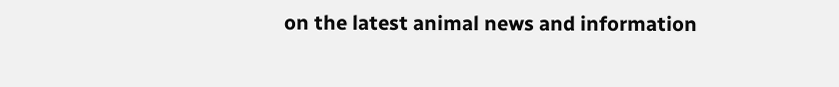on the latest animal news and information